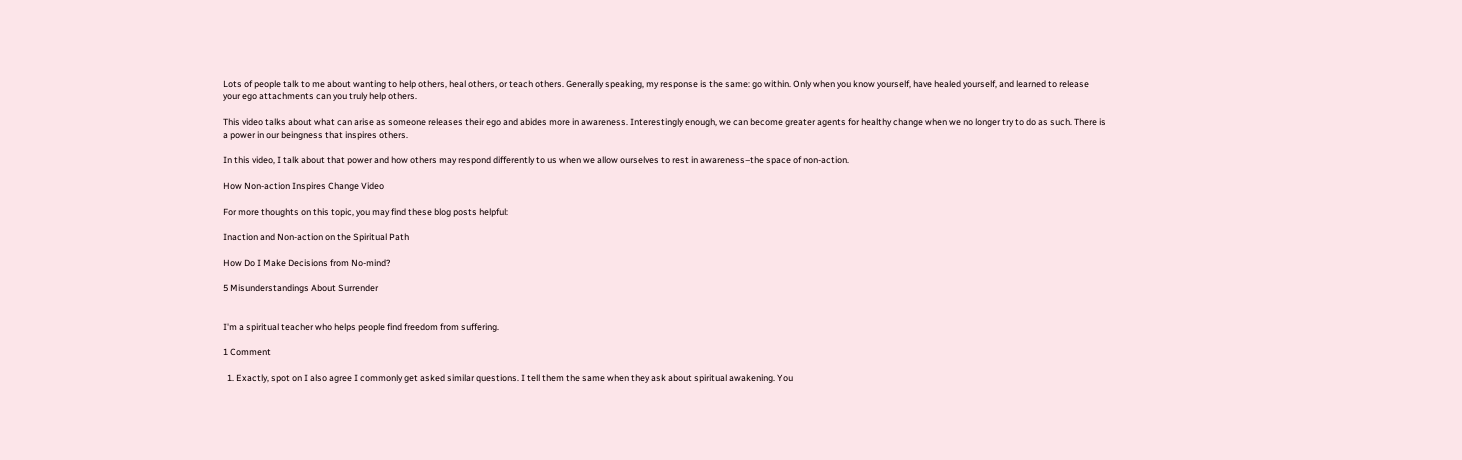Lots of people talk to me about wanting to help others, heal others, or teach others. Generally speaking, my response is the same: go within. Only when you know yourself, have healed yourself, and learned to release your ego attachments can you truly help others.

This video talks about what can arise as someone releases their ego and abides more in awareness. Interestingly enough, we can become greater agents for healthy change when we no longer try to do as such. There is a power in our beingness that inspires others.

In this video, I talk about that power and how others may respond differently to us when we allow ourselves to rest in awareness–the space of non-action.

How Non-action Inspires Change Video

For more thoughts on this topic, you may find these blog posts helpful:

Inaction and Non-action on the Spiritual Path

How Do I Make Decisions from No-mind?

5 Misunderstandings About Surrender


I'm a spiritual teacher who helps people find freedom from suffering.

1 Comment

  1. Exactly, spot on I also agree I commonly get asked similar questions. I tell them the same when they ask about spiritual awakening. You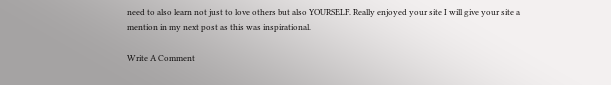need to also learn not just to love others but also YOURSELF. Really enjoyed your site I will give your site a mention in my next post as this was inspirational.

Write A Comment